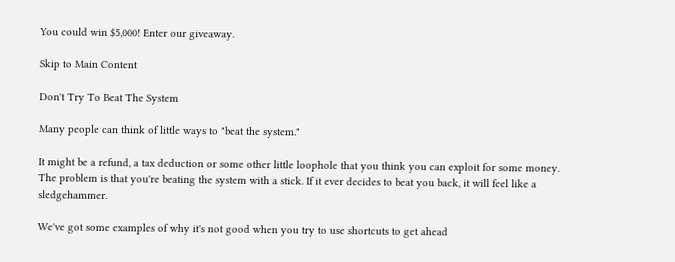You could win $5,000! Enter our giveaway.

Skip to Main Content

Don't Try To Beat The System

Many people can think of little ways to "beat the system."

It might be a refund, a tax deduction or some other little loophole that you think you can exploit for some money. The problem is that you're beating the system with a stick. If it ever decides to beat you back, it will feel like a sledgehammer.

We've got some examples of why it's not good when you try to use shortcuts to get ahead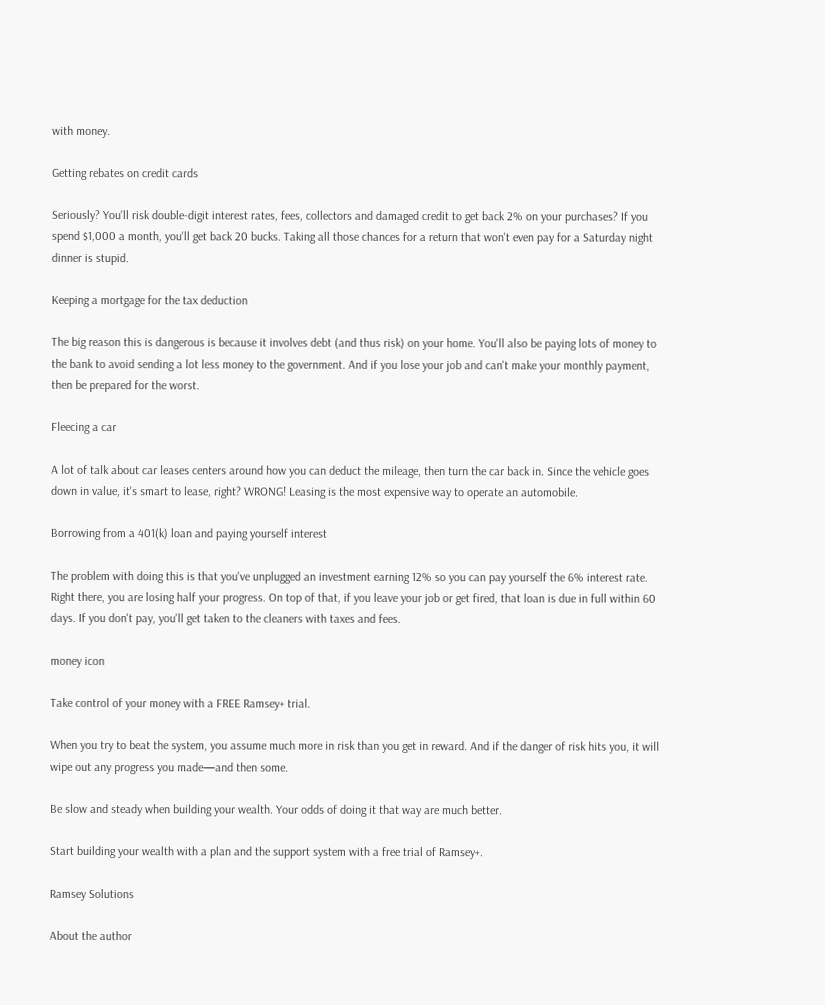with money.

Getting rebates on credit cards

Seriously? You'll risk double-digit interest rates, fees, collectors and damaged credit to get back 2% on your purchases? If you spend $1,000 a month, you'll get back 20 bucks. Taking all those chances for a return that won't even pay for a Saturday night dinner is stupid.

Keeping a mortgage for the tax deduction

The big reason this is dangerous is because it involves debt (and thus risk) on your home. You'll also be paying lots of money to the bank to avoid sending a lot less money to the government. And if you lose your job and can't make your monthly payment, then be prepared for the worst.

Fleecing a car

A lot of talk about car leases centers around how you can deduct the mileage, then turn the car back in. Since the vehicle goes down in value, it's smart to lease, right? WRONG! Leasing is the most expensive way to operate an automobile.

Borrowing from a 401(k) loan and paying yourself interest

The problem with doing this is that you've unplugged an investment earning 12% so you can pay yourself the 6% interest rate. Right there, you are losing half your progress. On top of that, if you leave your job or get fired, that loan is due in full within 60 days. If you don't pay, you'll get taken to the cleaners with taxes and fees.

money icon

Take control of your money with a FREE Ramsey+ trial.

When you try to beat the system, you assume much more in risk than you get in reward. And if the danger of risk hits you, it will wipe out any progress you made—and then some.

Be slow and steady when building your wealth. Your odds of doing it that way are much better.

Start building your wealth with a plan and the support system with a free trial of Ramsey+.

Ramsey Solutions

About the author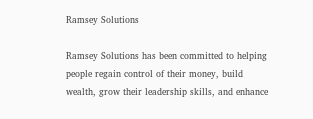Ramsey Solutions

Ramsey Solutions has been committed to helping people regain control of their money, build wealth, grow their leadership skills, and enhance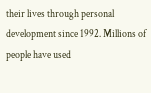their lives through personal development since 1992. Millions of people have used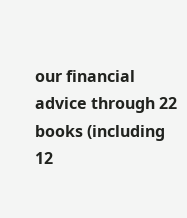our financial advice through 22 books (including 12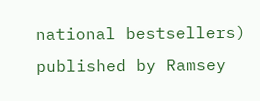national bestsellers) published by Ramsey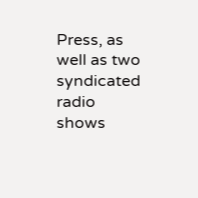Press, as well as two syndicated radio shows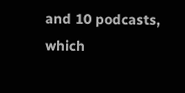and 10 podcasts, which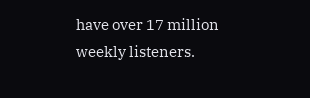have over 17 million weekly listeners.